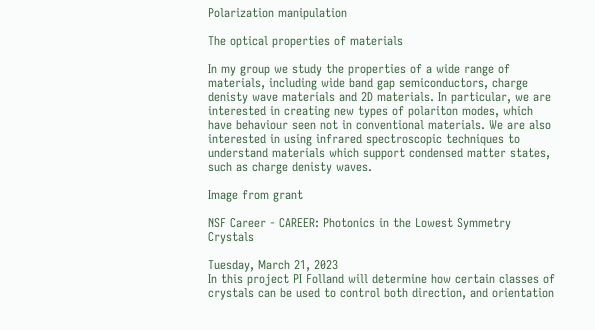Polarization manipulation

The optical properties of materials

In my group we study the properties of a wide range of materials, including wide band gap semiconductors, charge denisty wave materials and 2D materials. In particular, we are interested in creating new types of polariton modes, which have behaviour seen not in conventional materials. We are also interested in using infrared spectroscopic techniques to understand materials which support condensed matter states, such as charge denisty waves.

Image from grant

NSF Career - CAREER: Photonics in the Lowest Symmetry Crystals

Tuesday, March 21, 2023
In this project PI Folland will determine how certain classes of crystals can be used to control both direction, and orientation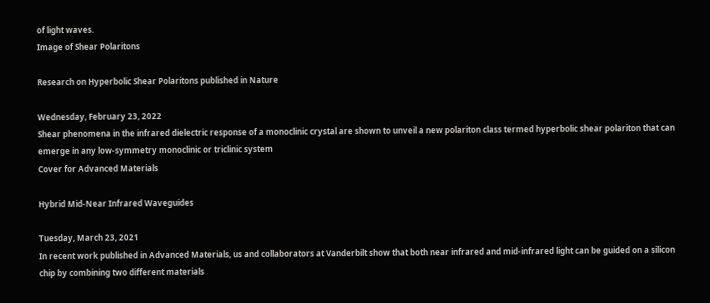of light waves.
Image of Shear Polaritons

Research on Hyperbolic Shear Polaritons published in Nature

Wednesday, February 23, 2022
Shear phenomena in the infrared dielectric response of a monoclinic crystal are shown to unveil a new polariton class termed hyperbolic shear polariton that can emerge in any low-symmetry monoclinic or triclinic system
Cover for Advanced Materials

Hybrid Mid-Near Infrared Waveguides

Tuesday, March 23, 2021
In recent work published in Advanced Materials, us and collaborators at Vanderbilt show that both near infrared and mid-infrared light can be guided on a silicon chip by combining two different materials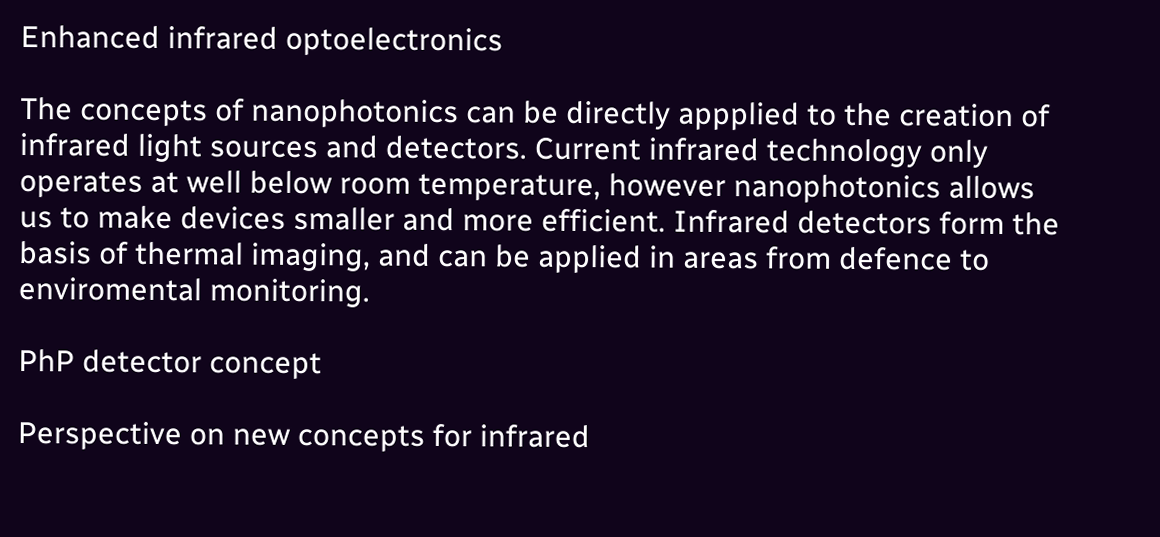Enhanced infrared optoelectronics

The concepts of nanophotonics can be directly appplied to the creation of infrared light sources and detectors. Current infrared technology only operates at well below room temperature, however nanophotonics allows us to make devices smaller and more efficient. Infrared detectors form the basis of thermal imaging, and can be applied in areas from defence to enviromental monitoring.

PhP detector concept

Perspective on new concepts for infrared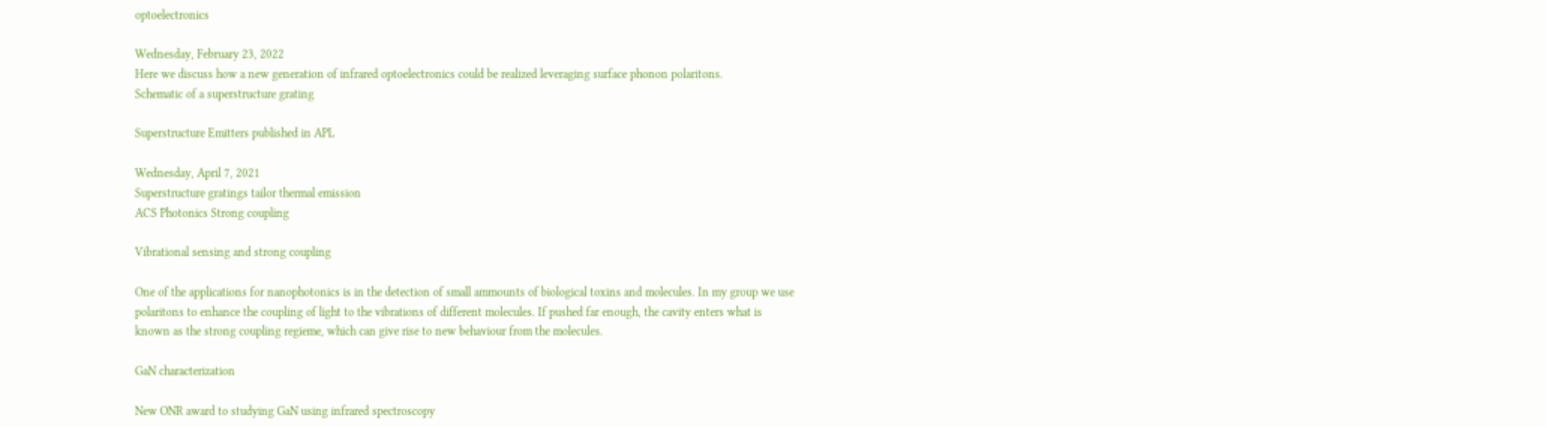optoelectronics

Wednesday, February 23, 2022
Here we discuss how a new generation of infrared optoelectronics could be realized leveraging surface phonon polaritons.
Schematic of a superstructure grating

Superstructure Emitters published in APL

Wednesday, April 7, 2021
Superstructure gratings tailor thermal emission
ACS Photonics Strong coupling

Vibrational sensing and strong coupling

One of the applications for nanophotonics is in the detection of small ammounts of biological toxins and molecules. In my group we use polaritons to enhance the coupling of light to the vibrations of different molecules. If pushed far enough, the cavity enters what is known as the strong coupling regieme, which can give rise to new behaviour from the molecules.

GaN characterization

New ONR award to studying GaN using infrared spectroscopy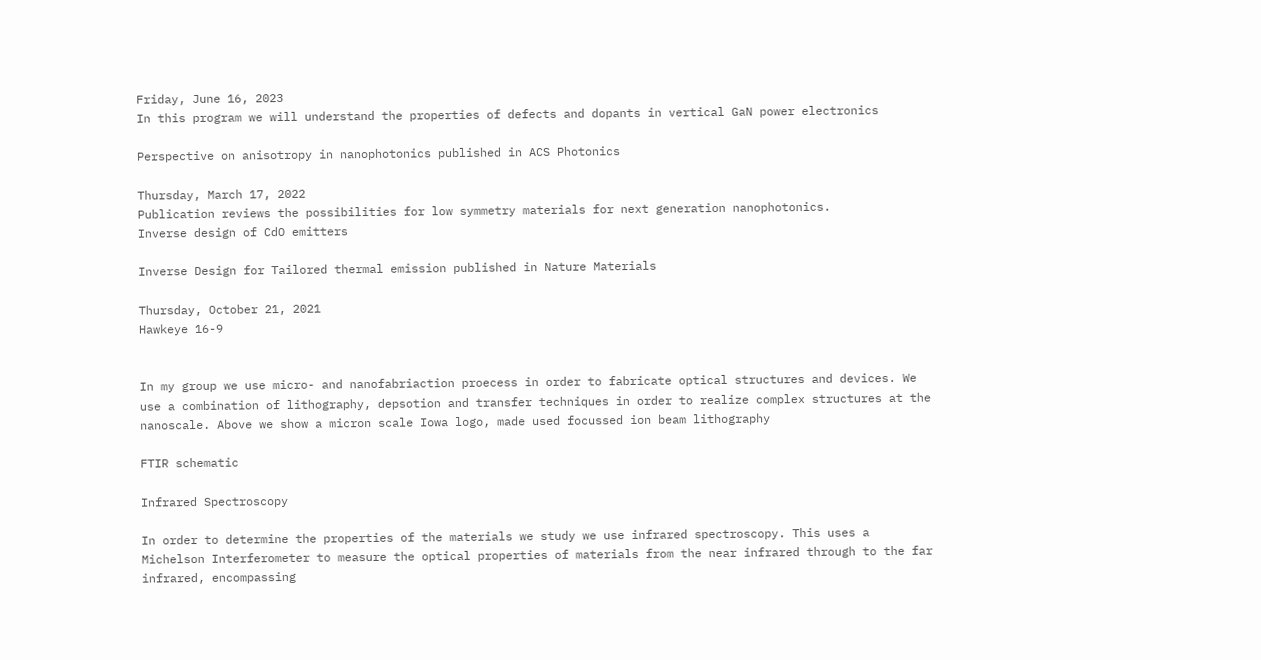Friday, June 16, 2023
In this program we will understand the properties of defects and dopants in vertical GaN power electronics

Perspective on anisotropy in nanophotonics published in ACS Photonics

Thursday, March 17, 2022
Publication reviews the possibilities for low symmetry materials for next generation nanophotonics.
Inverse design of CdO emitters

Inverse Design for Tailored thermal emission published in Nature Materials

Thursday, October 21, 2021
Hawkeye 16-9


In my group we use micro- and nanofabriaction proecess in order to fabricate optical structures and devices. We use a combination of lithography, depsotion and transfer techniques in order to realize complex structures at the nanoscale. Above we show a micron scale Iowa logo, made used focussed ion beam lithography

FTIR schematic

Infrared Spectroscopy

In order to determine the properties of the materials we study we use infrared spectroscopy. This uses a Michelson Interferometer to measure the optical properties of materials from the near infrared through to the far infrared, encompassing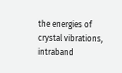the energies of crystal vibrations, intraband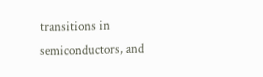transitions in semiconductors, and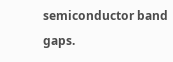semiconductor band gaps.